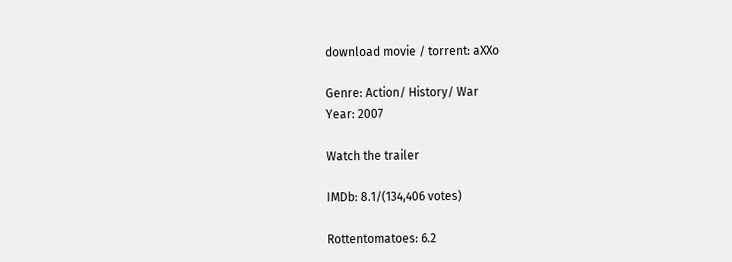download movie / torrent: aXXo

Genre: Action/ History/ War
Year: 2007

Watch the trailer

IMDb: 8.1/(134,406 votes)

Rottentomatoes: 6.2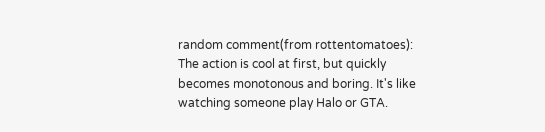random comment(from rottentomatoes):
The action is cool at first, but quickly becomes monotonous and boring. It's like watching someone play Halo or GTA.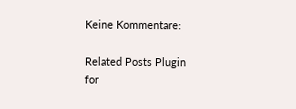Keine Kommentare:

Related Posts Plugin for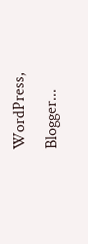WordPress, Blogger...